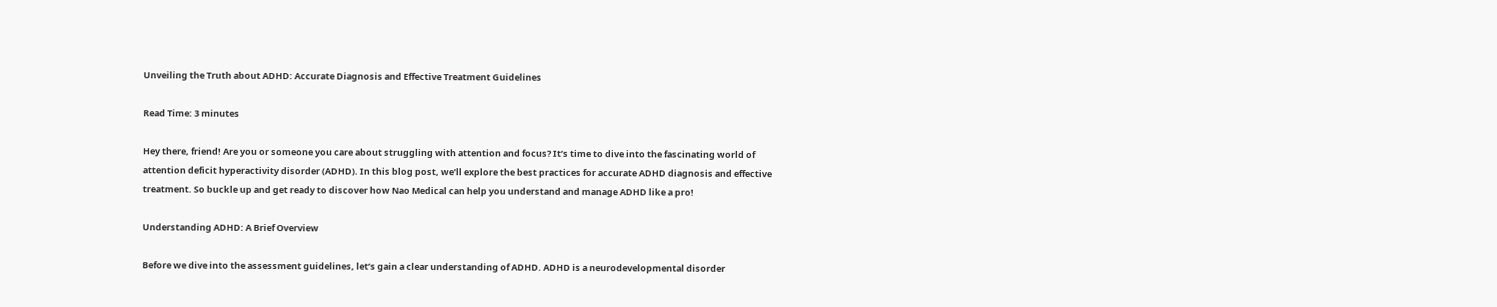Unveiling the Truth about ADHD: Accurate Diagnosis and Effective Treatment Guidelines

Read Time: 3 minutes

Hey there, friend! Are you or someone you care about struggling with attention and focus? It’s time to dive into the fascinating world of attention deficit hyperactivity disorder (ADHD). In this blog post, we’ll explore the best practices for accurate ADHD diagnosis and effective treatment. So buckle up and get ready to discover how Nao Medical can help you understand and manage ADHD like a pro!

Understanding ADHD: A Brief Overview

Before we dive into the assessment guidelines, let’s gain a clear understanding of ADHD. ADHD is a neurodevelopmental disorder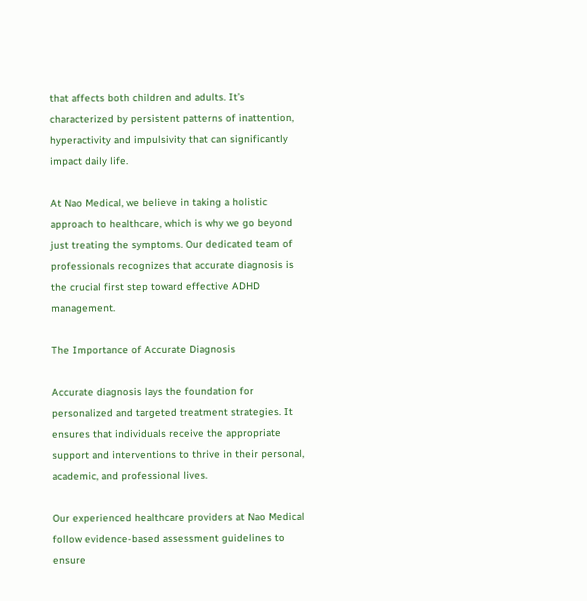that affects both children and adults. It’s characterized by persistent patterns of inattention, hyperactivity and impulsivity that can significantly impact daily life.

At Nao Medical, we believe in taking a holistic approach to healthcare, which is why we go beyond just treating the symptoms. Our dedicated team of professionals recognizes that accurate diagnosis is the crucial first step toward effective ADHD management.

The Importance of Accurate Diagnosis

Accurate diagnosis lays the foundation for personalized and targeted treatment strategies. It ensures that individuals receive the appropriate support and interventions to thrive in their personal, academic, and professional lives.

Our experienced healthcare providers at Nao Medical follow evidence-based assessment guidelines to ensure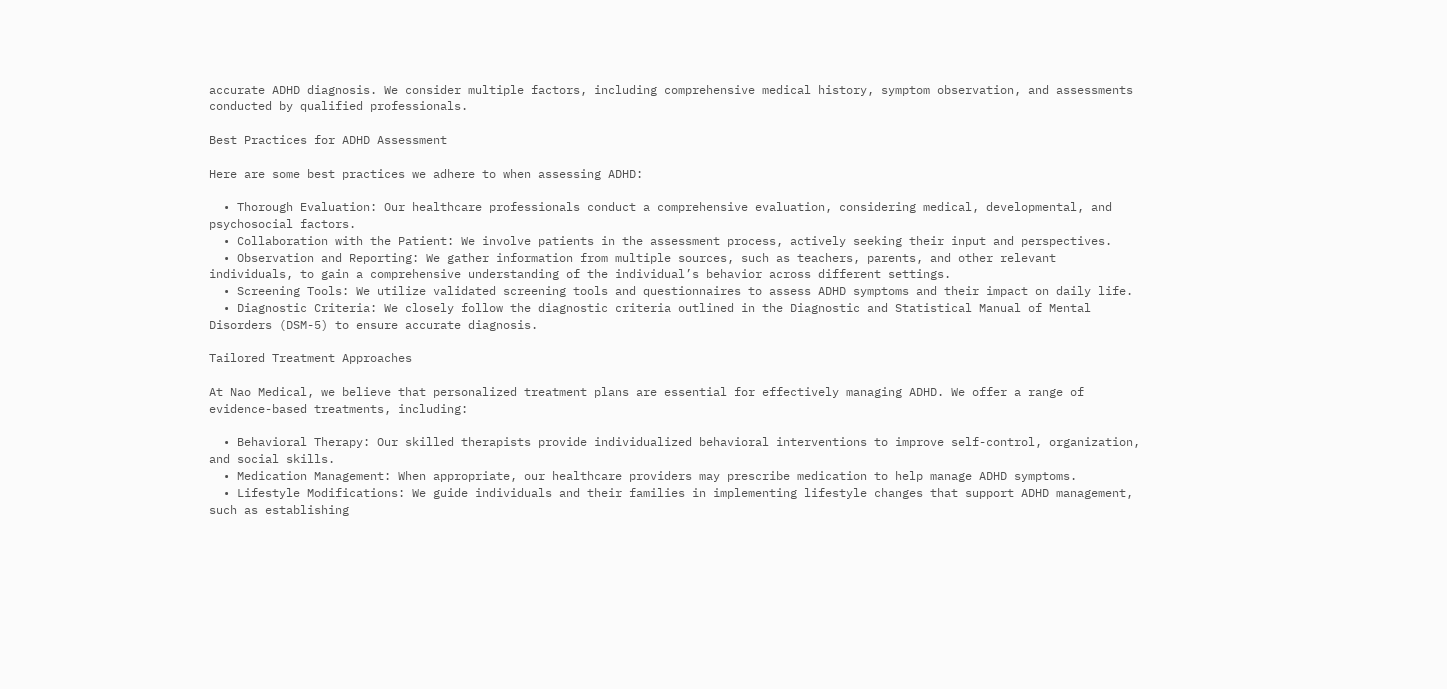accurate ADHD diagnosis. We consider multiple factors, including comprehensive medical history, symptom observation, and assessments conducted by qualified professionals.

Best Practices for ADHD Assessment

Here are some best practices we adhere to when assessing ADHD:

  • Thorough Evaluation: Our healthcare professionals conduct a comprehensive evaluation, considering medical, developmental, and psychosocial factors.
  • Collaboration with the Patient: We involve patients in the assessment process, actively seeking their input and perspectives.
  • Observation and Reporting: We gather information from multiple sources, such as teachers, parents, and other relevant individuals, to gain a comprehensive understanding of the individual’s behavior across different settings.
  • Screening Tools: We utilize validated screening tools and questionnaires to assess ADHD symptoms and their impact on daily life.
  • Diagnostic Criteria: We closely follow the diagnostic criteria outlined in the Diagnostic and Statistical Manual of Mental Disorders (DSM-5) to ensure accurate diagnosis.

Tailored Treatment Approaches

At Nao Medical, we believe that personalized treatment plans are essential for effectively managing ADHD. We offer a range of evidence-based treatments, including:

  • Behavioral Therapy: Our skilled therapists provide individualized behavioral interventions to improve self-control, organization, and social skills.
  • Medication Management: When appropriate, our healthcare providers may prescribe medication to help manage ADHD symptoms.
  • Lifestyle Modifications: We guide individuals and their families in implementing lifestyle changes that support ADHD management, such as establishing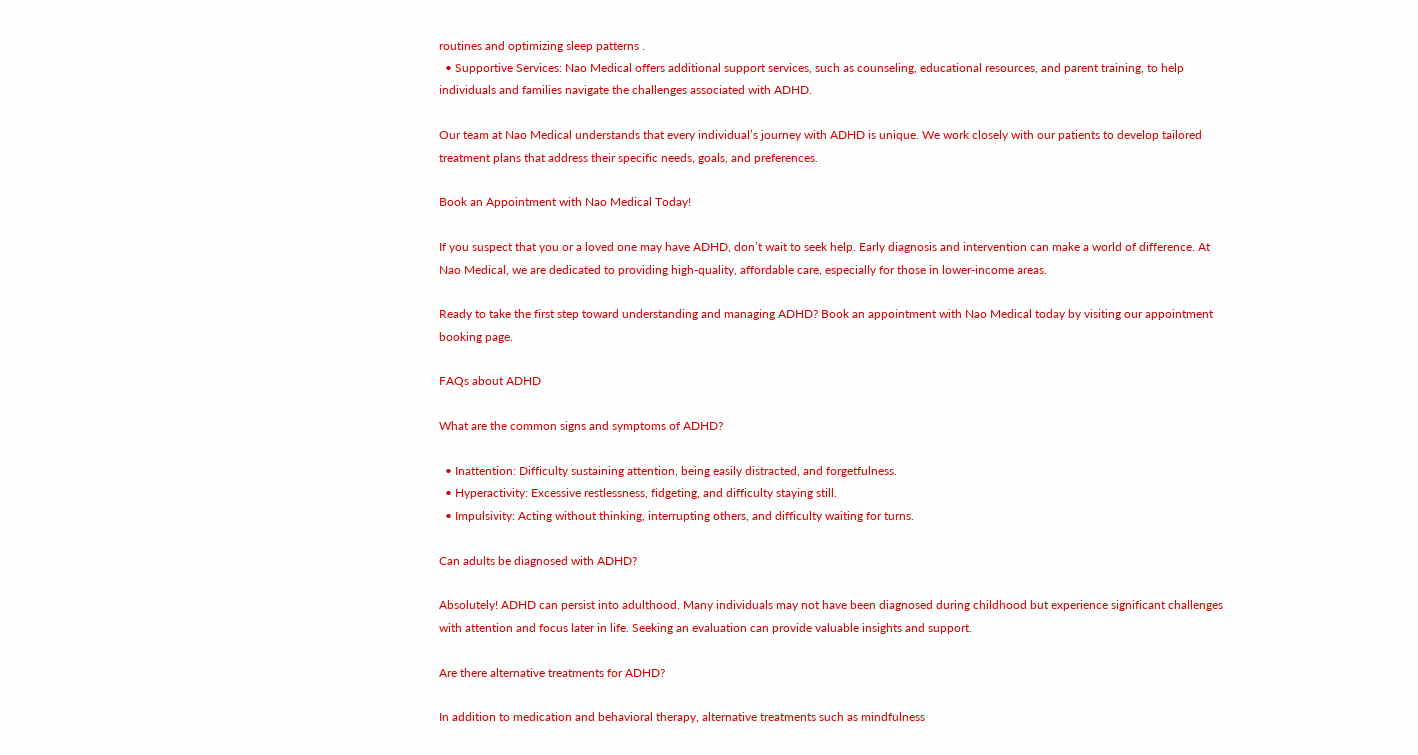routines and optimizing sleep patterns .
  • Supportive Services: Nao Medical offers additional support services, such as counseling, educational resources, and parent training, to help individuals and families navigate the challenges associated with ADHD.

Our team at Nao Medical understands that every individual’s journey with ADHD is unique. We work closely with our patients to develop tailored treatment plans that address their specific needs, goals, and preferences.

Book an Appointment with Nao Medical Today!

If you suspect that you or a loved one may have ADHD, don’t wait to seek help. Early diagnosis and intervention can make a world of difference. At Nao Medical, we are dedicated to providing high-quality, affordable care, especially for those in lower-income areas.

Ready to take the first step toward understanding and managing ADHD? Book an appointment with Nao Medical today by visiting our appointment booking page.

FAQs about ADHD

What are the common signs and symptoms of ADHD?

  • Inattention: Difficulty sustaining attention, being easily distracted, and forgetfulness.
  • Hyperactivity: Excessive restlessness, fidgeting, and difficulty staying still.
  • Impulsivity: Acting without thinking, interrupting others, and difficulty waiting for turns.

Can adults be diagnosed with ADHD?

Absolutely! ADHD can persist into adulthood. Many individuals may not have been diagnosed during childhood but experience significant challenges with attention and focus later in life. Seeking an evaluation can provide valuable insights and support.

Are there alternative treatments for ADHD?

In addition to medication and behavioral therapy, alternative treatments such as mindfulness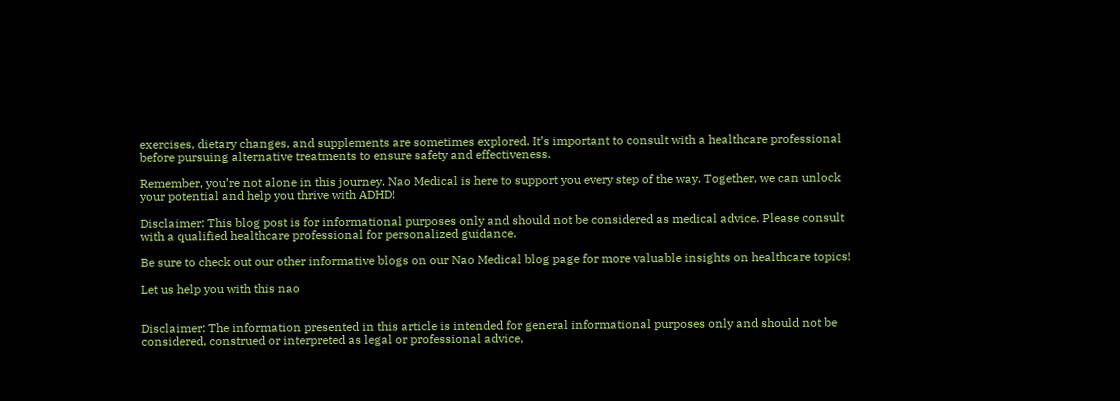exercises, dietary changes, and supplements are sometimes explored. It’s important to consult with a healthcare professional before pursuing alternative treatments to ensure safety and effectiveness.

Remember, you’re not alone in this journey. Nao Medical is here to support you every step of the way. Together, we can unlock your potential and help you thrive with ADHD!

Disclaimer: This blog post is for informational purposes only and should not be considered as medical advice. Please consult with a qualified healthcare professional for personalized guidance.

Be sure to check out our other informative blogs on our Nao Medical blog page for more valuable insights on healthcare topics!

Let us help you with this nao


Disclaimer: The information presented in this article is intended for general informational purposes only and should not be considered, construed or interpreted as legal or professional advice,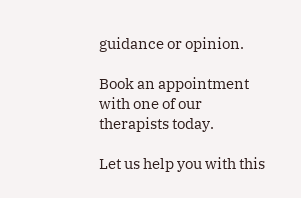guidance or opinion.

Book an appointment with one of our therapists today.

Let us help you with this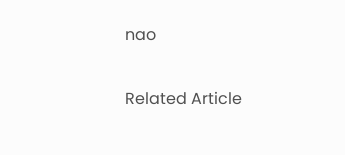nao

Related Article